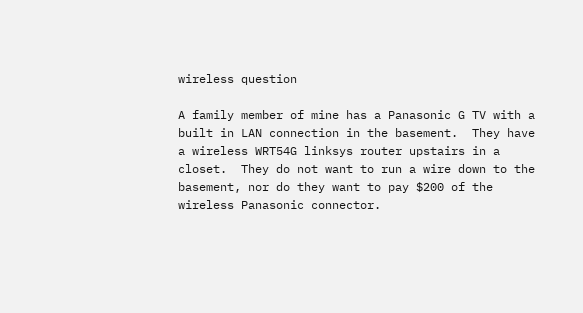wireless question

A family member of mine has a Panasonic G TV with a built in LAN connection in the basement.  They have a wireless WRT54G linksys router upstairs in a closet.  They do not want to run a wire down to the basement, nor do they want to pay $200 of the wireless Panasonic connector.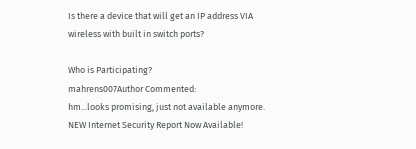Is there a device that will get an IP address VIA wireless with built in switch ports?

Who is Participating?
mahrens007Author Commented:
hm...looks promising, just not available anymore.
NEW Internet Security Report Now Available!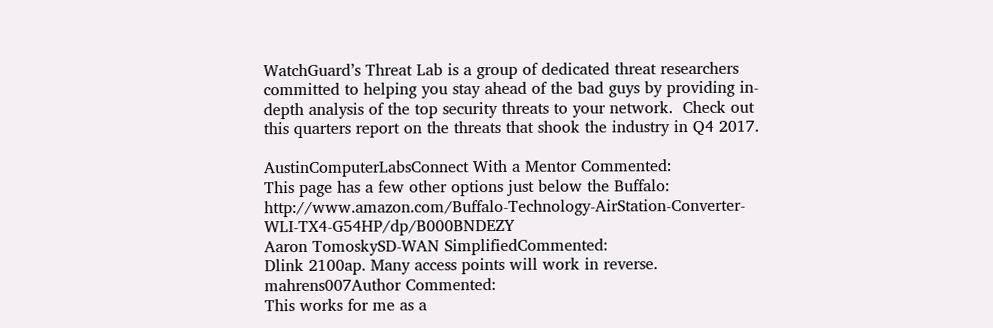WatchGuard’s Threat Lab is a group of dedicated threat researchers committed to helping you stay ahead of the bad guys by providing in-depth analysis of the top security threats to your network.  Check out this quarters report on the threats that shook the industry in Q4 2017.

AustinComputerLabsConnect With a Mentor Commented:
This page has a few other options just below the Buffalo: http://www.amazon.com/Buffalo-Technology-AirStation-Converter-WLI-TX4-G54HP/dp/B000BNDEZY
Aaron TomoskySD-WAN SimplifiedCommented:
Dlink 2100ap. Many access points will work in reverse.
mahrens007Author Commented:
This works for me as a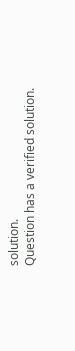solution.
Question has a verified solution.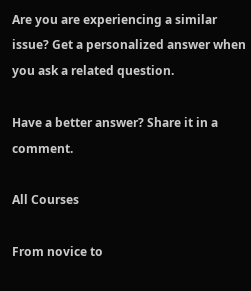Are you are experiencing a similar issue? Get a personalized answer when you ask a related question.

Have a better answer? Share it in a comment.

All Courses

From novice to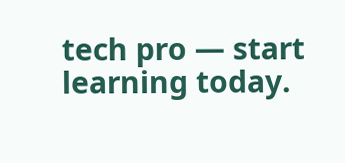tech pro — start learning today.